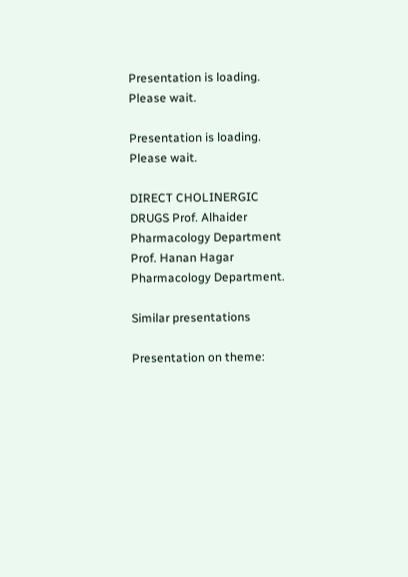Presentation is loading. Please wait.

Presentation is loading. Please wait.

DIRECT CHOLINERGIC DRUGS Prof. Alhaider Pharmacology Department Prof. Hanan Hagar Pharmacology Department.

Similar presentations

Presentation on theme: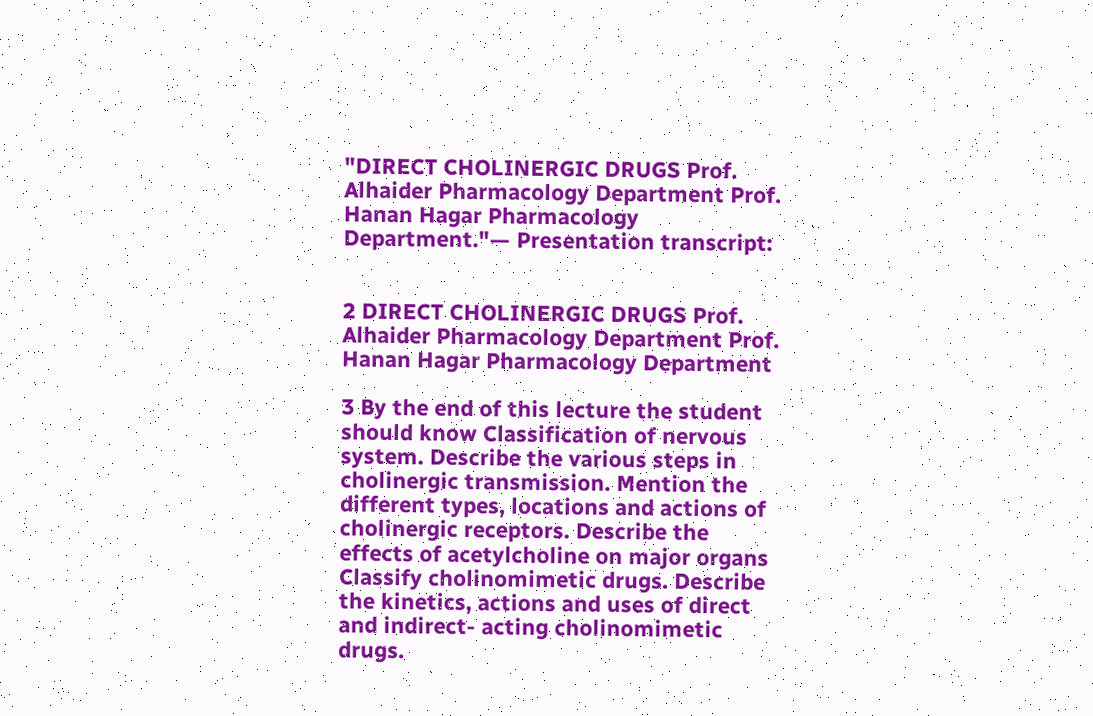"DIRECT CHOLINERGIC DRUGS Prof. Alhaider Pharmacology Department Prof. Hanan Hagar Pharmacology Department."— Presentation transcript:


2 DIRECT CHOLINERGIC DRUGS Prof. Alhaider Pharmacology Department Prof. Hanan Hagar Pharmacology Department

3 By the end of this lecture the student should know Classification of nervous system. Describe the various steps in cholinergic transmission. Mention the different types, locations and actions of cholinergic receptors. Describe the effects of acetylcholine on major organs Classify cholinomimetic drugs. Describe the kinetics, actions and uses of direct and indirect- acting cholinomimetic drugs.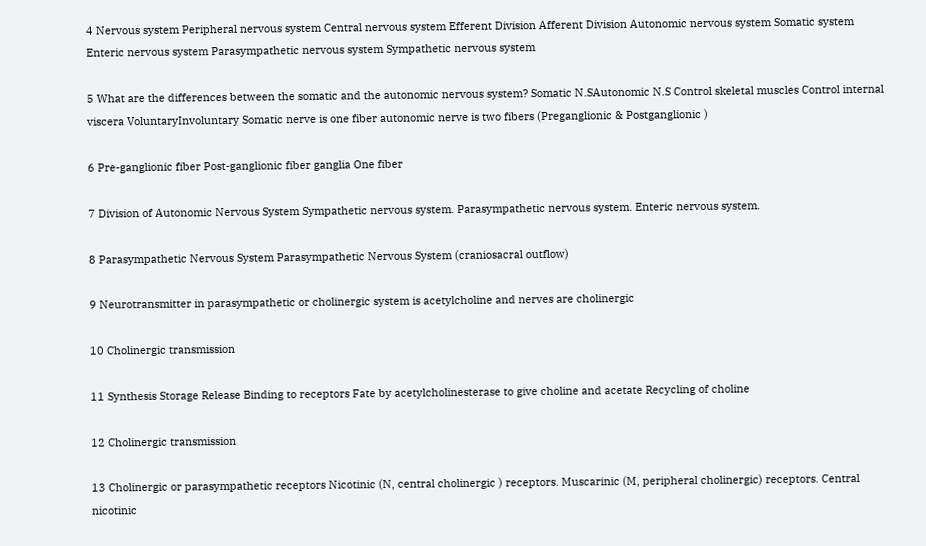4 Nervous system Peripheral nervous system Central nervous system Efferent Division Afferent Division Autonomic nervous system Somatic system Enteric nervous system Parasympathetic nervous system Sympathetic nervous system

5 What are the differences between the somatic and the autonomic nervous system? Somatic N.SAutonomic N.S Control skeletal muscles Control internal viscera VoluntaryInvoluntary Somatic nerve is one fiber autonomic nerve is two fibers (Preganglionic & Postganglionic )

6 Pre-ganglionic fiber Post-ganglionic fiber ganglia One fiber

7 Division of Autonomic Nervous System Sympathetic nervous system. Parasympathetic nervous system. Enteric nervous system.

8 Parasympathetic Nervous System Parasympathetic Nervous System (craniosacral outflow)

9 Neurotransmitter in parasympathetic or cholinergic system is acetylcholine and nerves are cholinergic

10 Cholinergic transmission

11 Synthesis Storage Release Binding to receptors Fate by acetylcholinesterase to give choline and acetate Recycling of choline

12 Cholinergic transmission

13 Cholinergic or parasympathetic receptors Nicotinic (N, central cholinergic ) receptors. Muscarinic (M, peripheral cholinergic) receptors. Central nicotinic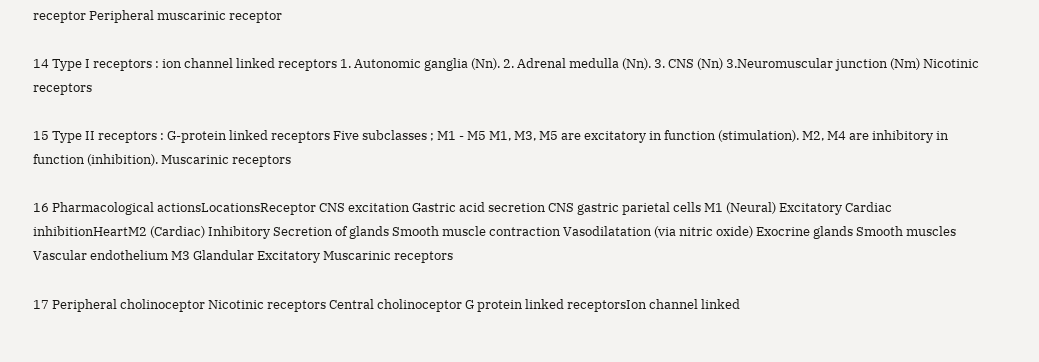receptor Peripheral muscarinic receptor

14 Type I receptors : ion channel linked receptors 1. Autonomic ganglia (Nn). 2. Adrenal medulla (Nn). 3. CNS (Nn) 3.Neuromuscular junction (Nm) Nicotinic receptors

15 Type II receptors : G-protein linked receptors Five subclasses ; M1 - M5 M1, M3, M5 are excitatory in function (stimulation). M2, M4 are inhibitory in function (inhibition). Muscarinic receptors

16 Pharmacological actionsLocationsReceptor CNS excitation Gastric acid secretion CNS gastric parietal cells M1 (Neural) Excitatory Cardiac inhibitionHeartM2 (Cardiac) Inhibitory Secretion of glands Smooth muscle contraction Vasodilatation (via nitric oxide) Exocrine glands Smooth muscles Vascular endothelium M3 Glandular Excitatory Muscarinic receptors

17 Peripheral cholinoceptor Nicotinic receptors Central cholinoceptor G protein linked receptorsIon channel linked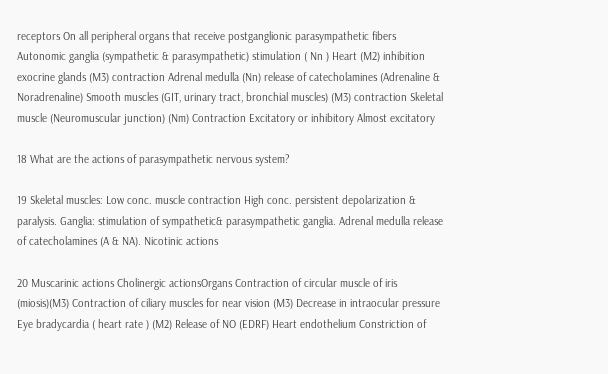receptors On all peripheral organs that receive postganglionic parasympathetic fibers Autonomic ganglia (sympathetic & parasympathetic) stimulation ( Nn ) Heart (M2) inhibition exocrine glands (M3) contraction Adrenal medulla (Nn) release of catecholamines (Adrenaline & Noradrenaline) Smooth muscles (GIT, urinary tract, bronchial muscles) (M3) contraction Skeletal muscle (Neuromuscular junction) (Nm) Contraction Excitatory or inhibitory Almost excitatory

18 What are the actions of parasympathetic nervous system?

19 Skeletal muscles: Low conc. muscle contraction High conc. persistent depolarization & paralysis. Ganglia: stimulation of sympathetic& parasympathetic ganglia. Adrenal medulla release of catecholamines (A & NA). Nicotinic actions

20 Muscarinic actions Cholinergic actionsOrgans Contraction of circular muscle of iris (miosis)(M3) Contraction of ciliary muscles for near vision (M3) Decrease in intraocular pressure Eye bradycardia ( heart rate ) (M2) Release of NO (EDRF) Heart endothelium Constriction of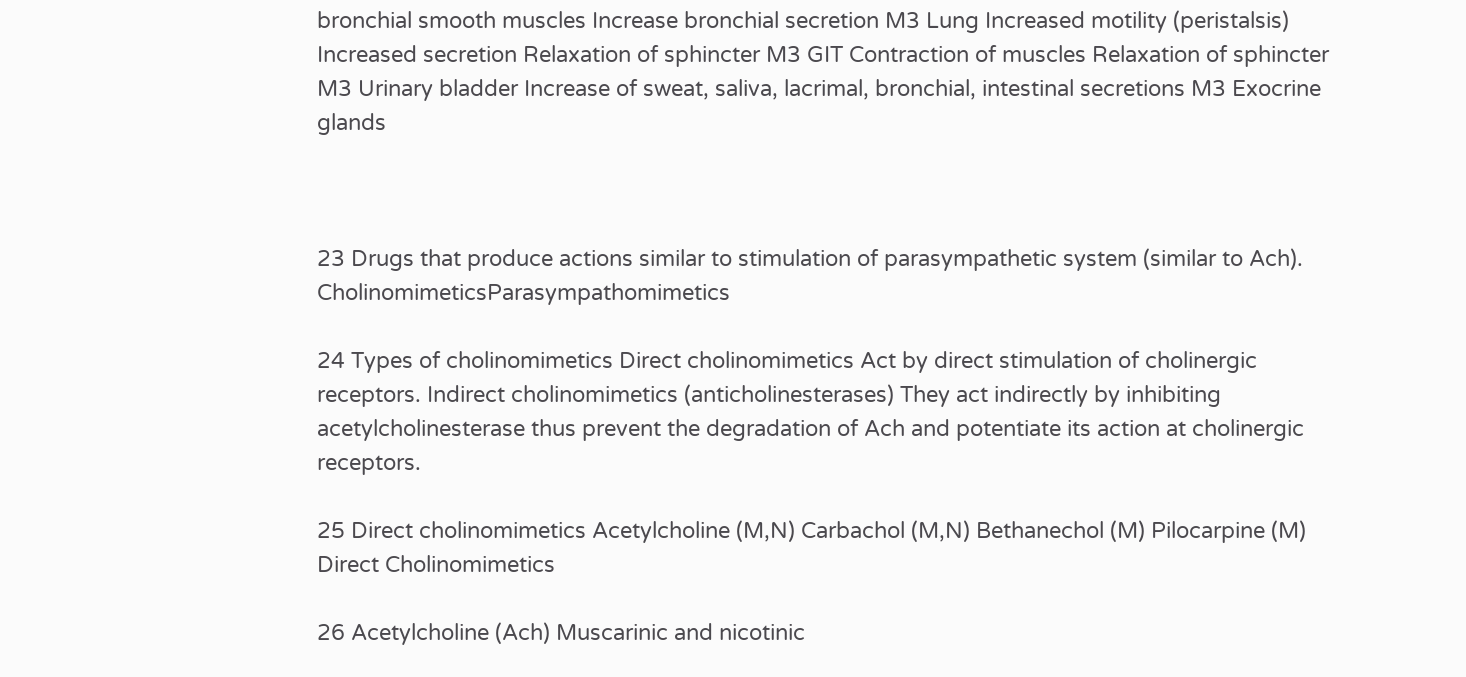bronchial smooth muscles Increase bronchial secretion M3 Lung Increased motility (peristalsis) Increased secretion Relaxation of sphincter M3 GIT Contraction of muscles Relaxation of sphincter M3 Urinary bladder Increase of sweat, saliva, lacrimal, bronchial, intestinal secretions M3 Exocrine glands



23 Drugs that produce actions similar to stimulation of parasympathetic system (similar to Ach). CholinomimeticsParasympathomimetics

24 Types of cholinomimetics Direct cholinomimetics Act by direct stimulation of cholinergic receptors. Indirect cholinomimetics (anticholinesterases) They act indirectly by inhibiting acetylcholinesterase thus prevent the degradation of Ach and potentiate its action at cholinergic receptors.

25 Direct cholinomimetics Acetylcholine (M,N) Carbachol (M,N) Bethanechol (M) Pilocarpine (M) Direct Cholinomimetics

26 Acetylcholine (Ach) Muscarinic and nicotinic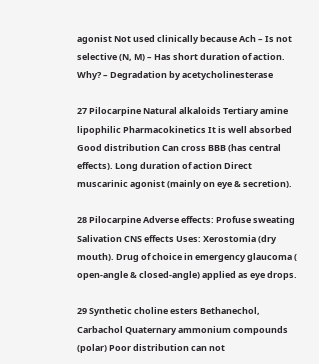agonist Not used clinically because Ach – Is not selective (N, M) – Has short duration of action. Why? – Degradation by acetycholinesterase

27 Pilocarpine Natural alkaloids Tertiary amine lipophilic Pharmacokinetics It is well absorbed Good distribution Can cross BBB (has central effects). Long duration of action Direct muscarinic agonist (mainly on eye & secretion).

28 Pilocarpine Adverse effects: Profuse sweating Salivation CNS effects Uses: Xerostomia (dry mouth). Drug of choice in emergency glaucoma ( open-angle & closed-angle) applied as eye drops.

29 Synthetic choline esters Bethanechol, Carbachol Quaternary ammonium compounds (polar) Poor distribution can not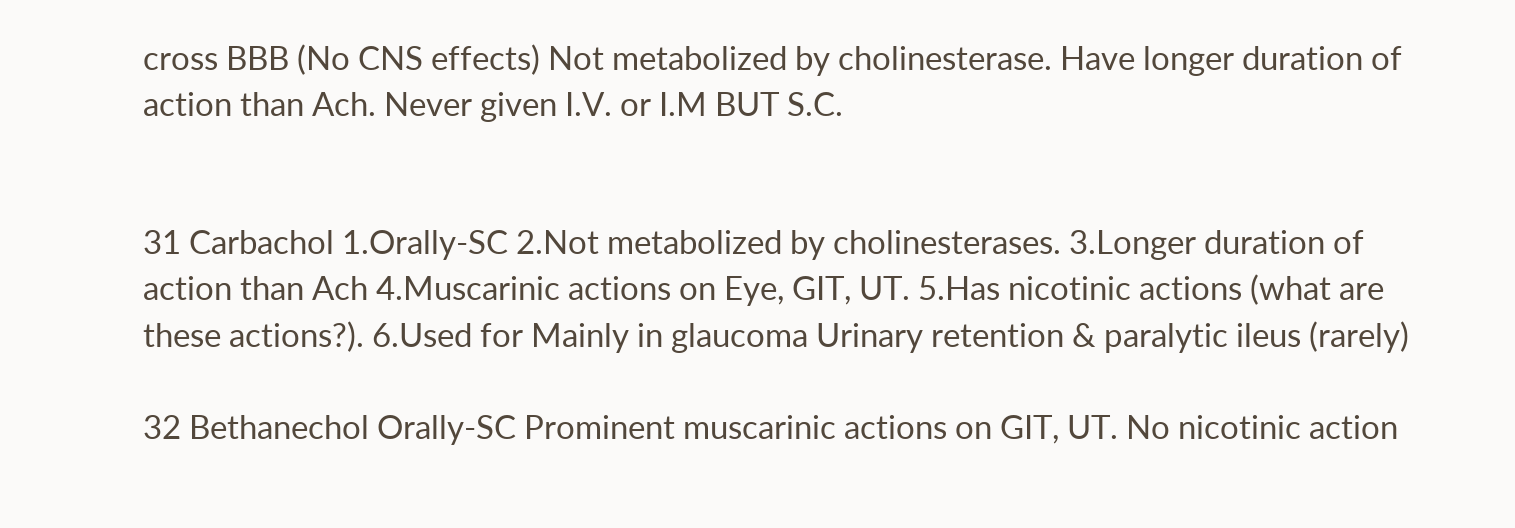cross BBB (No CNS effects) Not metabolized by cholinesterase. Have longer duration of action than Ach. Never given I.V. or I.M BUT S.C.


31 Carbachol 1.Orally-SC 2.Not metabolized by cholinesterases. 3.Longer duration of action than Ach 4.Muscarinic actions on Eye, GIT, UT. 5.Has nicotinic actions (what are these actions?). 6.Used for Mainly in glaucoma Urinary retention & paralytic ileus (rarely)

32 Bethanechol Orally-SC Prominent muscarinic actions on GIT, UT. No nicotinic action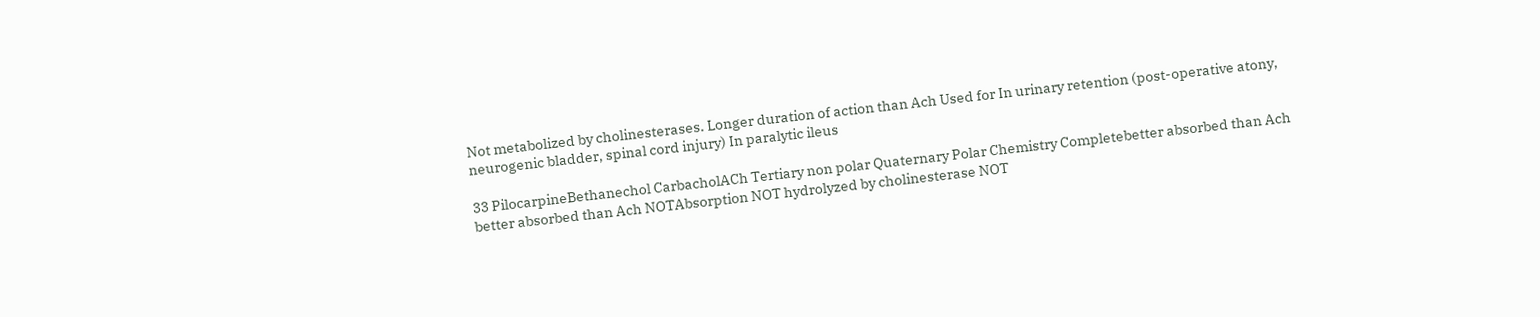Not metabolized by cholinesterases. Longer duration of action than Ach Used for In urinary retention (post-operative atony, neurogenic bladder, spinal cord injury) In paralytic ileus

33 PilocarpineBethanechol CarbacholACh Tertiary non polar Quaternary Polar Chemistry Completebetter absorbed than Ach better absorbed than Ach NOTAbsorption NOT hydrolyzed by cholinesterase NOT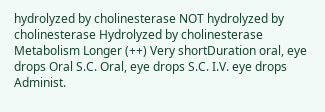hydrolyzed by cholinesterase NOT hydrolyzed by cholinesterase Hydrolyzed by cholinesterase Metabolism Longer (++) Very shortDuration oral, eye drops Oral S.C. Oral, eye drops S.C. I.V. eye drops Administ.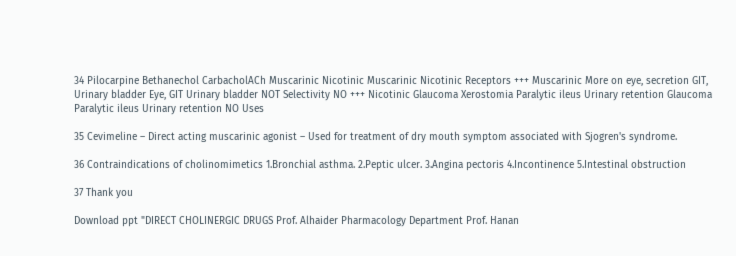34 Pilocarpine Bethanechol CarbacholACh Muscarinic Nicotinic Muscarinic Nicotinic Receptors +++ Muscarinic More on eye, secretion GIT, Urinary bladder Eye, GIT Urinary bladder NOT Selectivity NO +++ Nicotinic Glaucoma Xerostomia Paralytic ileus Urinary retention Glaucoma Paralytic ileus Urinary retention NO Uses

35 Cevimeline – Direct acting muscarinic agonist – Used for treatment of dry mouth symptom associated with Sjogren's syndrome.

36 Contraindications of cholinomimetics 1.Bronchial asthma. 2.Peptic ulcer. 3.Angina pectoris 4.Incontinence 5.Intestinal obstruction

37 Thank you

Download ppt "DIRECT CHOLINERGIC DRUGS Prof. Alhaider Pharmacology Department Prof. Hanan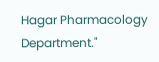Hagar Pharmacology Department."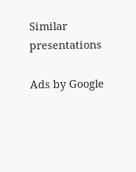Similar presentations

Ads by Google